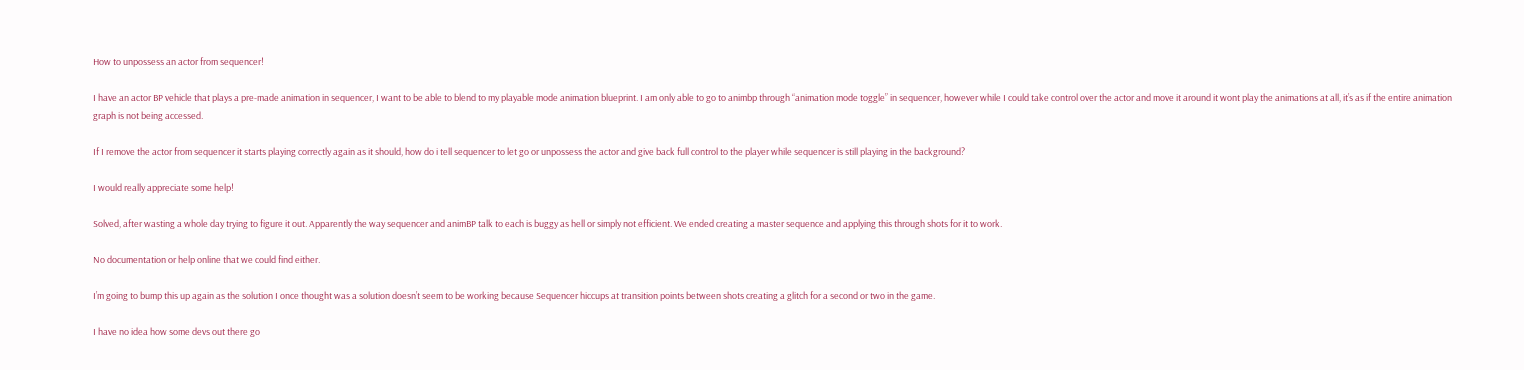How to unpossess an actor from sequencer!

I have an actor BP vehicle that plays a pre-made animation in sequencer, I want to be able to blend to my playable mode animation blueprint. I am only able to go to animbp through “animation mode toggle” in sequencer, however while I could take control over the actor and move it around it wont play the animations at all, it’s as if the entire animation graph is not being accessed.

If I remove the actor from sequencer it starts playing correctly again as it should, how do i tell sequencer to let go or unpossess the actor and give back full control to the player while sequencer is still playing in the background?

I would really appreciate some help!

Solved, after wasting a whole day trying to figure it out. Apparently the way sequencer and animBP talk to each is buggy as hell or simply not efficient. We ended creating a master sequence and applying this through shots for it to work.

No documentation or help online that we could find either.

I’m going to bump this up again as the solution I once thought was a solution doesn’t seem to be working because Sequencer hiccups at transition points between shots creating a glitch for a second or two in the game.

I have no idea how some devs out there go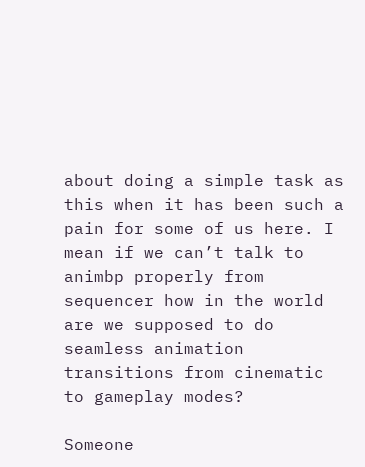about doing a simple task as this when it has been such a pain for some of us here. I mean if we can’t talk to animbp properly from sequencer how in the world are we supposed to do seamless animation transitions from cinematic to gameplay modes?

Someone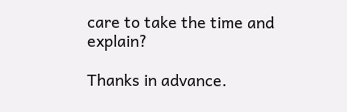care to take the time and explain?

Thanks in advance.